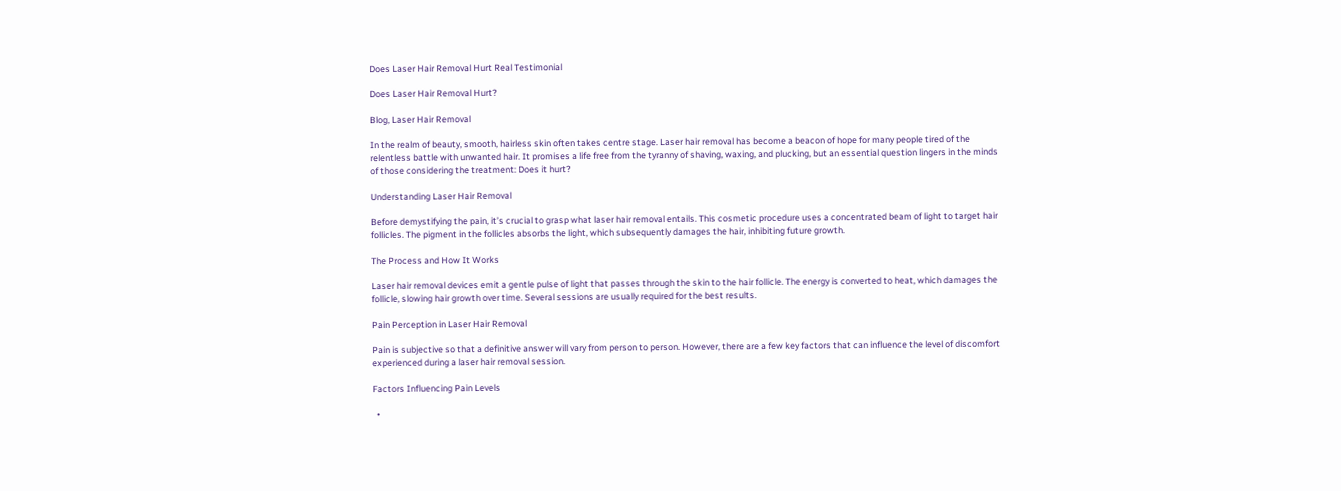Does Laser Hair Removal Hurt Real Testimonial

Does Laser Hair Removal Hurt?

Blog, Laser Hair Removal

In the realm of beauty, smooth, hairless skin often takes centre stage. Laser hair removal has become a beacon of hope for many people tired of the relentless battle with unwanted hair. It promises a life free from the tyranny of shaving, waxing, and plucking, but an essential question lingers in the minds of those considering the treatment: Does it hurt?

Understanding Laser Hair Removal

Before demystifying the pain, it’s crucial to grasp what laser hair removal entails. This cosmetic procedure uses a concentrated beam of light to target hair follicles. The pigment in the follicles absorbs the light, which subsequently damages the hair, inhibiting future growth.

The Process and How It Works

Laser hair removal devices emit a gentle pulse of light that passes through the skin to the hair follicle. The energy is converted to heat, which damages the follicle, slowing hair growth over time. Several sessions are usually required for the best results.

Pain Perception in Laser Hair Removal

Pain is subjective so that a definitive answer will vary from person to person. However, there are a few key factors that can influence the level of discomfort experienced during a laser hair removal session.

Factors Influencing Pain Levels

  •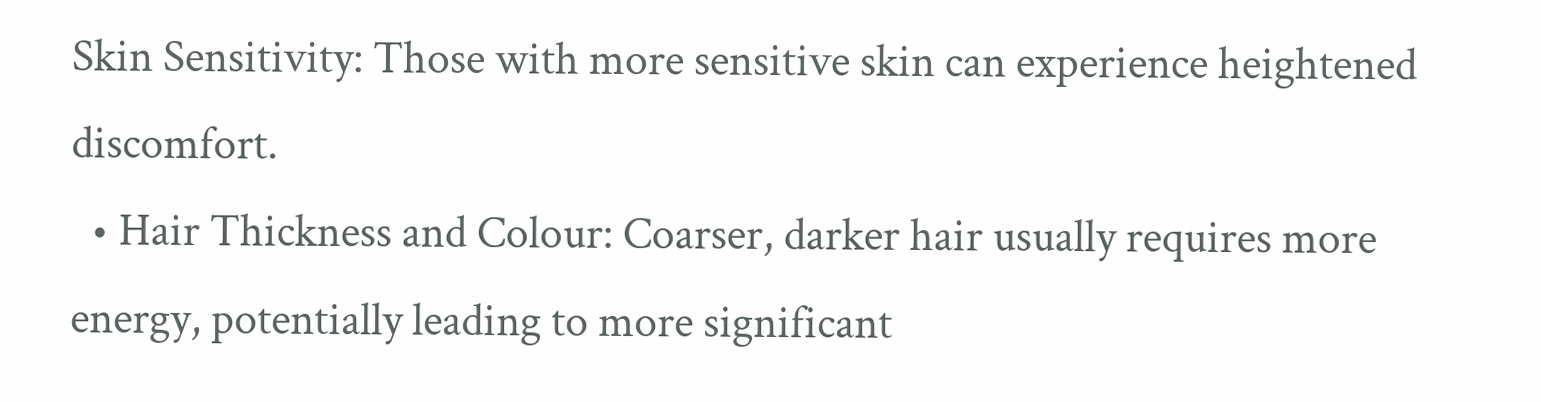Skin Sensitivity: Those with more sensitive skin can experience heightened discomfort.
  • Hair Thickness and Colour: Coarser, darker hair usually requires more energy, potentially leading to more significant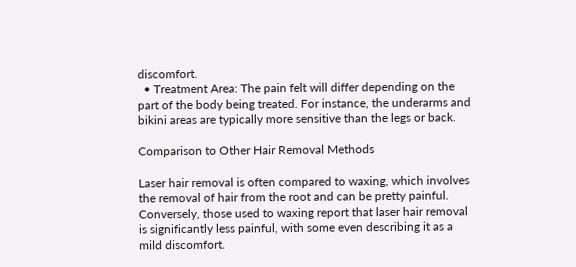discomfort.
  • Treatment Area: The pain felt will differ depending on the part of the body being treated. For instance, the underarms and bikini areas are typically more sensitive than the legs or back.

Comparison to Other Hair Removal Methods

Laser hair removal is often compared to waxing, which involves the removal of hair from the root and can be pretty painful. Conversely, those used to waxing report that laser hair removal is significantly less painful, with some even describing it as a mild discomfort.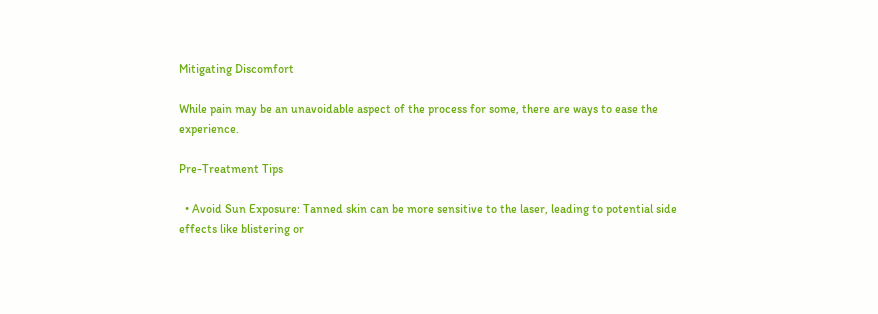Mitigating Discomfort

While pain may be an unavoidable aspect of the process for some, there are ways to ease the experience.

Pre-Treatment Tips

  • Avoid Sun Exposure: Tanned skin can be more sensitive to the laser, leading to potential side effects like blistering or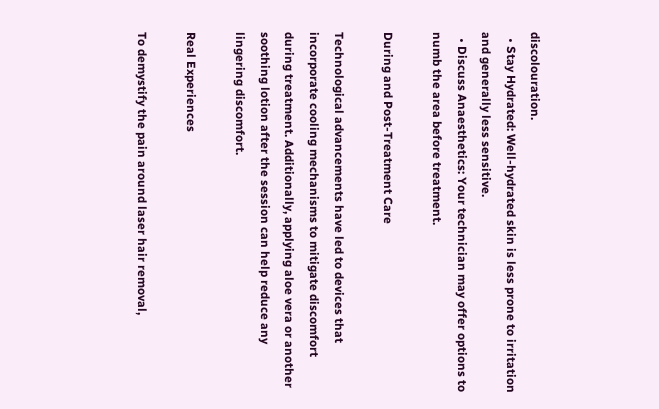discolouration.
  • Stay Hydrated: Well-hydrated skin is less prone to irritation and generally less sensitive.
  • Discuss Anaesthetics: Your technician may offer options to numb the area before treatment.

During and Post-Treatment Care

Technological advancements have led to devices that incorporate cooling mechanisms to mitigate discomfort during treatment. Additionally, applying aloe vera or another soothing lotion after the session can help reduce any lingering discomfort.

Real Experiences

To demystify the pain around laser hair removal,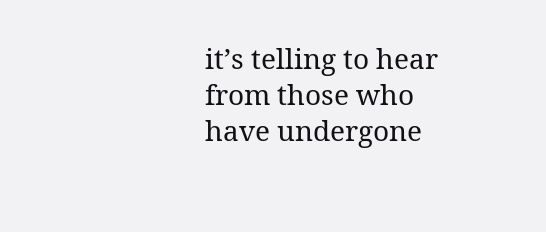it’s telling to hear from those who have undergone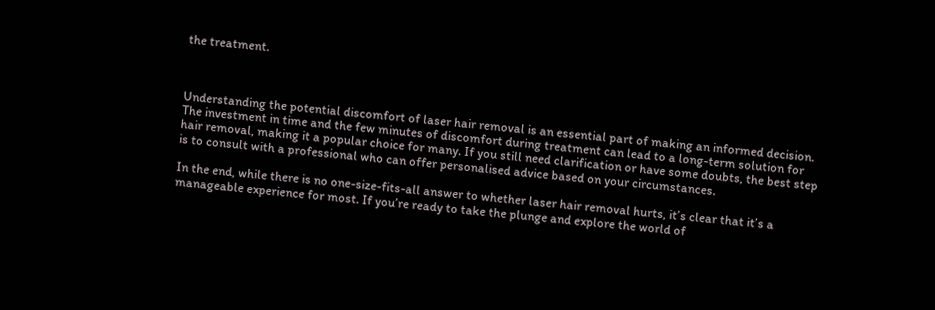the treatment.



Understanding the potential discomfort of laser hair removal is an essential part of making an informed decision. The investment in time and the few minutes of discomfort during treatment can lead to a long-term solution for hair removal, making it a popular choice for many. If you still need clarification or have some doubts, the best step is to consult with a professional who can offer personalised advice based on your circumstances.

In the end, while there is no one-size-fits-all answer to whether laser hair removal hurts, it’s clear that it’s a manageable experience for most. If you’re ready to take the plunge and explore the world of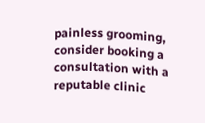painless grooming, consider booking a consultation with a reputable clinic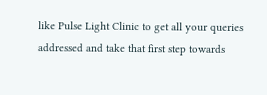like Pulse Light Clinic to get all your queries addressed and take that first step towards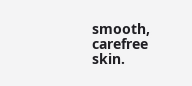smooth, carefree skin.